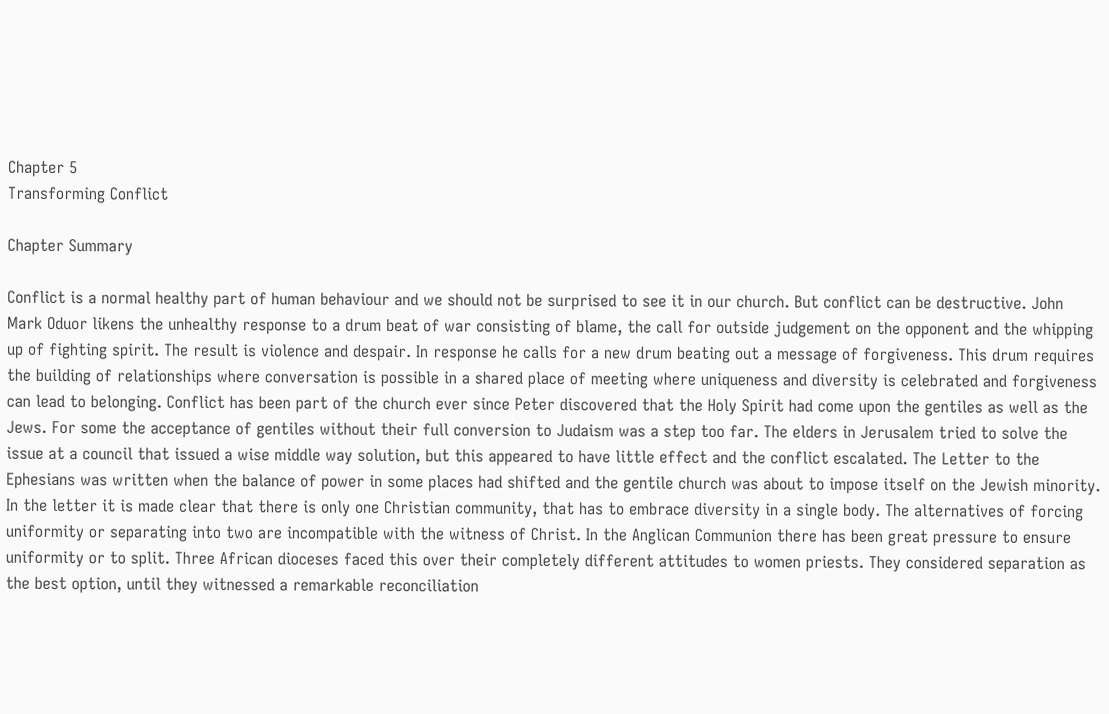Chapter 5
Transforming Conflict

Chapter Summary

Conflict is a normal healthy part of human behaviour and we should not be surprised to see it in our church. But conflict can be destructive. John Mark Oduor likens the unhealthy response to a drum beat of war consisting of blame, the call for outside judgement on the opponent and the whipping up of fighting spirit. The result is violence and despair. In response he calls for a new drum beating out a message of forgiveness. This drum requires the building of relationships where conversation is possible in a shared place of meeting where uniqueness and diversity is celebrated and forgiveness can lead to belonging. Conflict has been part of the church ever since Peter discovered that the Holy Spirit had come upon the gentiles as well as the Jews. For some the acceptance of gentiles without their full conversion to Judaism was a step too far. The elders in Jerusalem tried to solve the issue at a council that issued a wise middle way solution, but this appeared to have little effect and the conflict escalated. The Letter to the Ephesians was written when the balance of power in some places had shifted and the gentile church was about to impose itself on the Jewish minority. In the letter it is made clear that there is only one Christian community, that has to embrace diversity in a single body. The alternatives of forcing uniformity or separating into two are incompatible with the witness of Christ. In the Anglican Communion there has been great pressure to ensure uniformity or to split. Three African dioceses faced this over their completely different attitudes to women priests. They considered separation as the best option, until they witnessed a remarkable reconciliation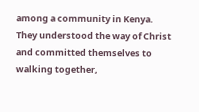among a community in Kenya. They understood the way of Christ and committed themselves to walking together,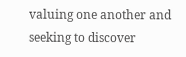valuing one another and seeking to discover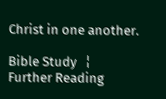Christ in one another.

Bible Study   ¦   Further Reading